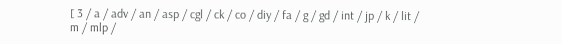[ 3 / a / adv / an / asp / cgl / ck / co / diy / fa / g / gd / int / jp / k / lit / m / mlp /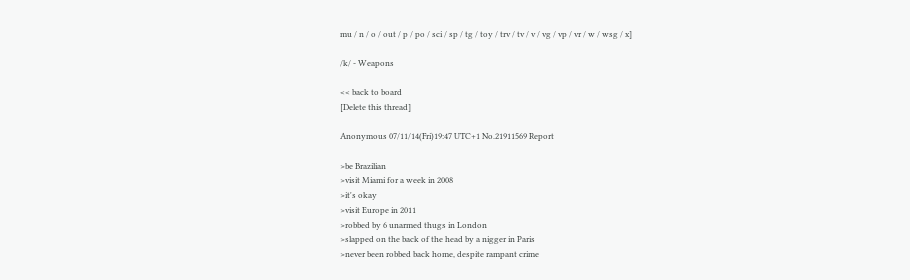mu / n / o / out / p / po / sci / sp / tg / toy / trv / tv / v / vg / vp / vr / w / wsg / x]

/k/ - Weapons

<< back to board
[Delete this thread]

Anonymous 07/11/14(Fri)19:47 UTC+1 No.21911569 Report

>be Brazilian
>visit Miami for a week in 2008
>it's okay
>visit Europe in 2011
>robbed by 6 unarmed thugs in London
>slapped on the back of the head by a nigger in Paris
>never been robbed back home, despite rampant crime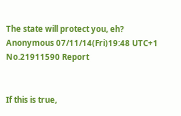The state will protect you, eh?
Anonymous 07/11/14(Fri)19:48 UTC+1 No.21911590 Report


If this is true,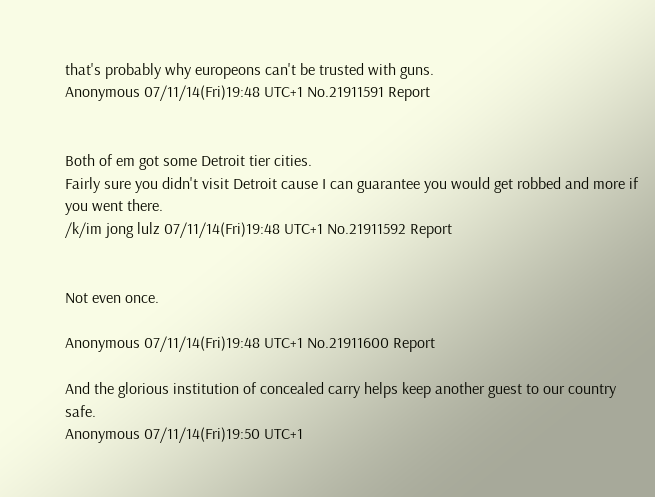that's probably why europeons can't be trusted with guns.
Anonymous 07/11/14(Fri)19:48 UTC+1 No.21911591 Report


Both of em got some Detroit tier cities.
Fairly sure you didn't visit Detroit cause I can guarantee you would get robbed and more if you went there.
/k/im jong lulz 07/11/14(Fri)19:48 UTC+1 No.21911592 Report


Not even once.

Anonymous 07/11/14(Fri)19:48 UTC+1 No.21911600 Report

And the glorious institution of concealed carry helps keep another guest to our country safe.
Anonymous 07/11/14(Fri)19:50 UTC+1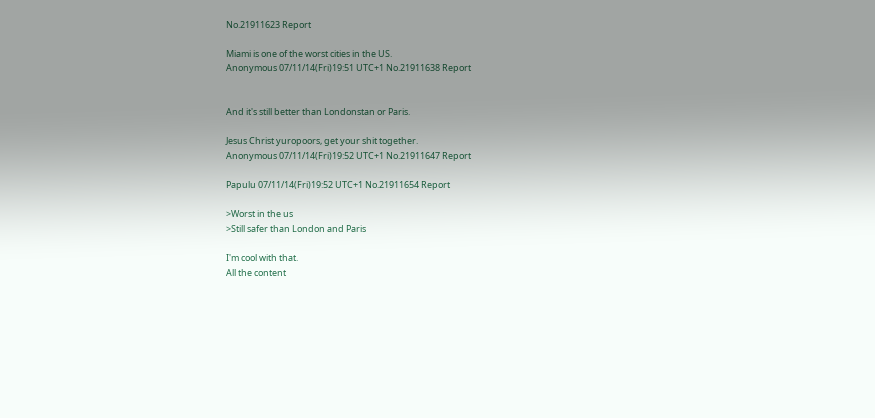No.21911623 Report

Miami is one of the worst cities in the US.
Anonymous 07/11/14(Fri)19:51 UTC+1 No.21911638 Report


And it's still better than Londonstan or Paris.

Jesus Christ yuropoors, get your shit together.
Anonymous 07/11/14(Fri)19:52 UTC+1 No.21911647 Report

Papulu 07/11/14(Fri)19:52 UTC+1 No.21911654 Report

>Worst in the us
>Still safer than London and Paris

I'm cool with that.
All the content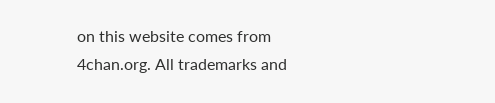on this website comes from 4chan.org. All trademarks and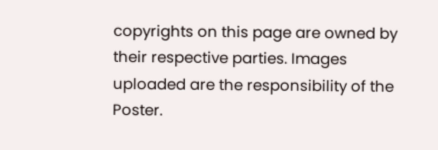copyrights on this page are owned by their respective parties. Images uploaded are the responsibility of the Poster.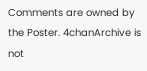Comments are owned by the Poster. 4chanArchive is not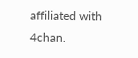affiliated with 4chan.